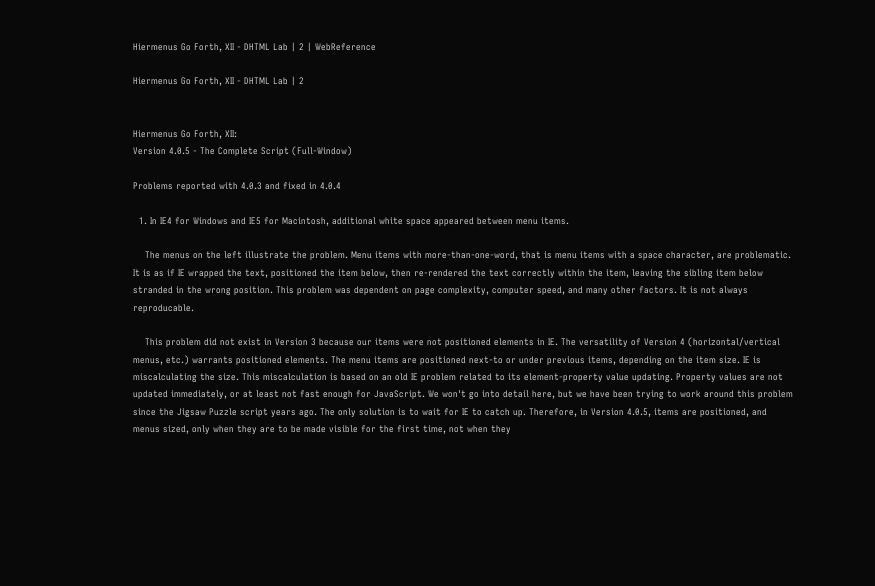Hiermenus Go Forth, XII - DHTML Lab | 2 | WebReference

Hiermenus Go Forth, XII - DHTML Lab | 2


Hiermenus Go Forth, XII:
Version 4.0.5 - The Complete Script (Full-Window)

Problems reported with 4.0.3 and fixed in 4.0.4

  1. In IE4 for Windows and IE5 for Macintosh, additional white space appeared between menu items.

    The menus on the left illustrate the problem. Menu items with more-than-one-word, that is menu items with a space character, are problematic. It is as if IE wrapped the text, positioned the item below, then re-rendered the text correctly within the item, leaving the sibling item below stranded in the wrong position. This problem was dependent on page complexity, computer speed, and many other factors. It is not always reproducable.

    This problem did not exist in Version 3 because our items were not positioned elements in IE. The versatility of Version 4 (horizontal/vertical menus, etc.) warrants positioned elements. The menu items are positioned next-to or under previous items, depending on the item size. IE is miscalculating the size. This miscalculation is based on an old IE problem related to its element-property value updating. Property values are not updated immediately, or at least not fast enough for JavaScript. We won't go into detail here, but we have been trying to work around this problem since the Jigsaw Puzzle script years ago. The only solution is to wait for IE to catch up. Therefore, in Version 4.0.5, items are positioned, and menus sized, only when they are to be made visible for the first time, not when they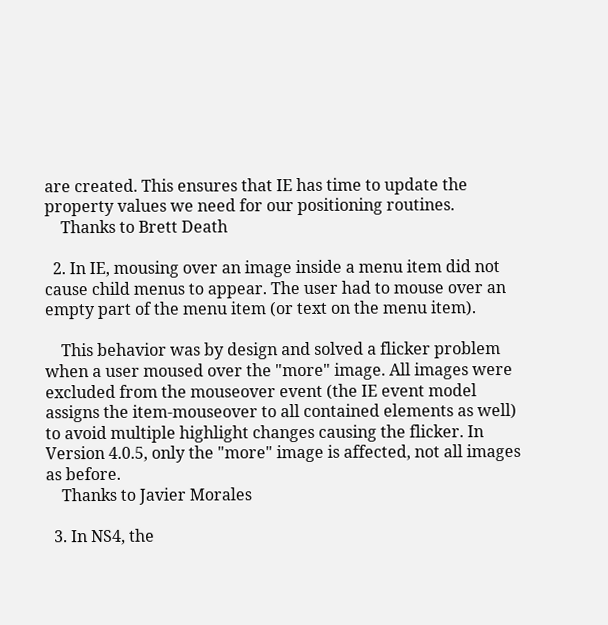are created. This ensures that IE has time to update the property values we need for our positioning routines.
    Thanks to Brett Death

  2. In IE, mousing over an image inside a menu item did not cause child menus to appear. The user had to mouse over an empty part of the menu item (or text on the menu item).

    This behavior was by design and solved a flicker problem when a user moused over the "more" image. All images were excluded from the mouseover event (the IE event model assigns the item-mouseover to all contained elements as well) to avoid multiple highlight changes causing the flicker. In Version 4.0.5, only the "more" image is affected, not all images as before.
    Thanks to Javier Morales

  3. In NS4, the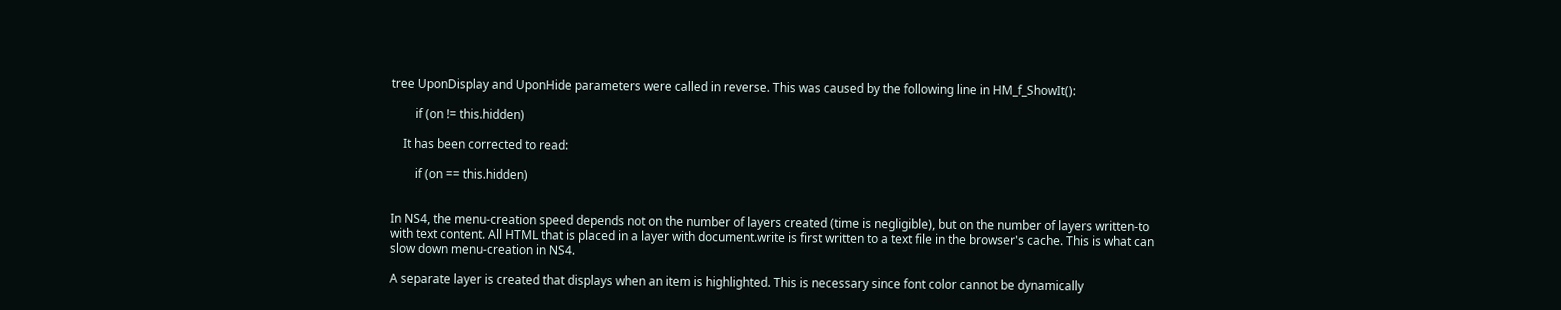tree UponDisplay and UponHide parameters were called in reverse. This was caused by the following line in HM_f_ShowIt():

        if (on != this.hidden)

    It has been corrected to read:

        if (on == this.hidden)


In NS4, the menu-creation speed depends not on the number of layers created (time is negligible), but on the number of layers written-to with text content. All HTML that is placed in a layer with document.write is first written to a text file in the browser's cache. This is what can slow down menu-creation in NS4.

A separate layer is created that displays when an item is highlighted. This is necessary since font color cannot be dynamically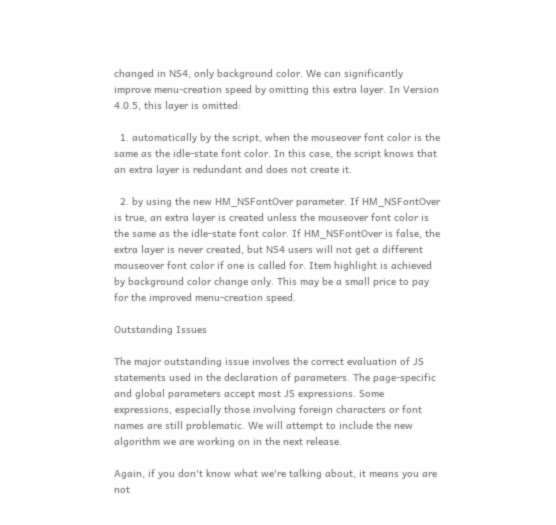changed in NS4, only background color. We can significantly improve menu-creation speed by omitting this extra layer. In Version 4.0.5, this layer is omitted:

  1. automatically by the script, when the mouseover font color is the same as the idle-state font color. In this case, the script knows that an extra layer is redundant and does not create it.

  2. by using the new HM_NSFontOver parameter. If HM_NSFontOver is true, an extra layer is created unless the mouseover font color is the same as the idle-state font color. If HM_NSFontOver is false, the extra layer is never created, but NS4 users will not get a different mouseover font color if one is called for. Item highlight is achieved by background color change only. This may be a small price to pay for the improved menu-creation speed.

Outstanding Issues

The major outstanding issue involves the correct evaluation of JS statements used in the declaration of parameters. The page-specific and global parameters accept most JS expressions. Some expressions, especially those involving foreign characters or font names are still problematic. We will attempt to include the new algorithm we are working on in the next release.

Again, if you don't know what we're talking about, it means you are not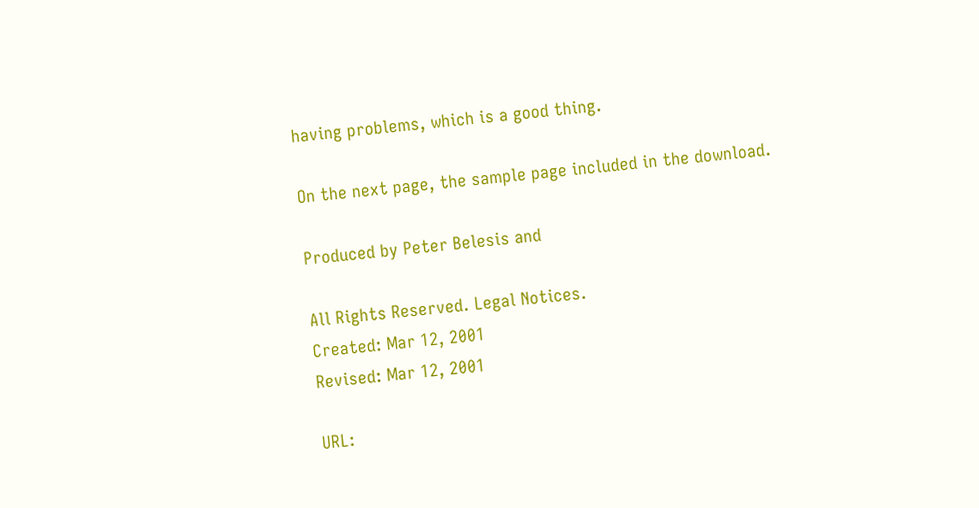having problems, which is a good thing.

On the next page, the sample page included in the download.

Produced by Peter Belesis and

All Rights Reserved. Legal Notices.
Created: Mar 12, 2001
Revised: Mar 12, 2001

URL: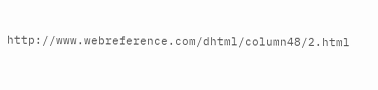http://www.webreference.com/dhtml/column48/2.html